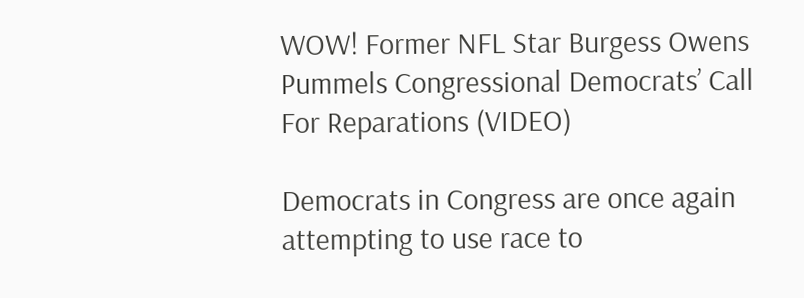WOW! Former NFL Star Burgess Owens Pummels Congressional Democrats’ Call For Reparations (VIDEO)

Democrats in Congress are once again attempting to use race to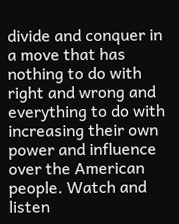divide and conquer in a move that has nothing to do with right and wrong and everything to do with increasing their own power and influence over the American people. Watch and listen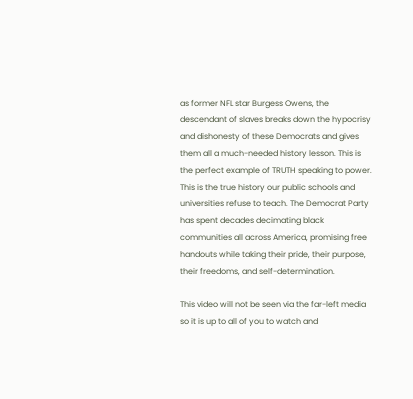as former NFL star Burgess Owens, the descendant of slaves breaks down the hypocrisy and dishonesty of these Democrats and gives them all a much-needed history lesson. This is the perfect example of TRUTH speaking to power. This is the true history our public schools and universities refuse to teach. The Democrat Party has spent decades decimating black communities all across America, promising free handouts while taking their pride, their purpose, their freedoms, and self-determination.

This video will not be seen via the far-left media so it is up to all of you to watch and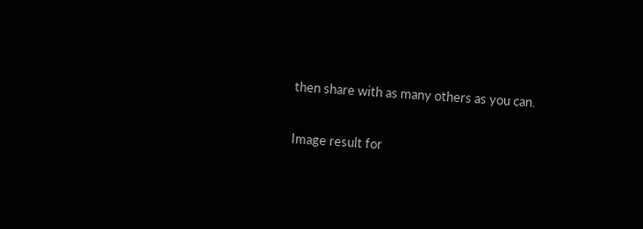then share with as many others as you can.

Image result for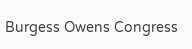Burgess Owens Congress